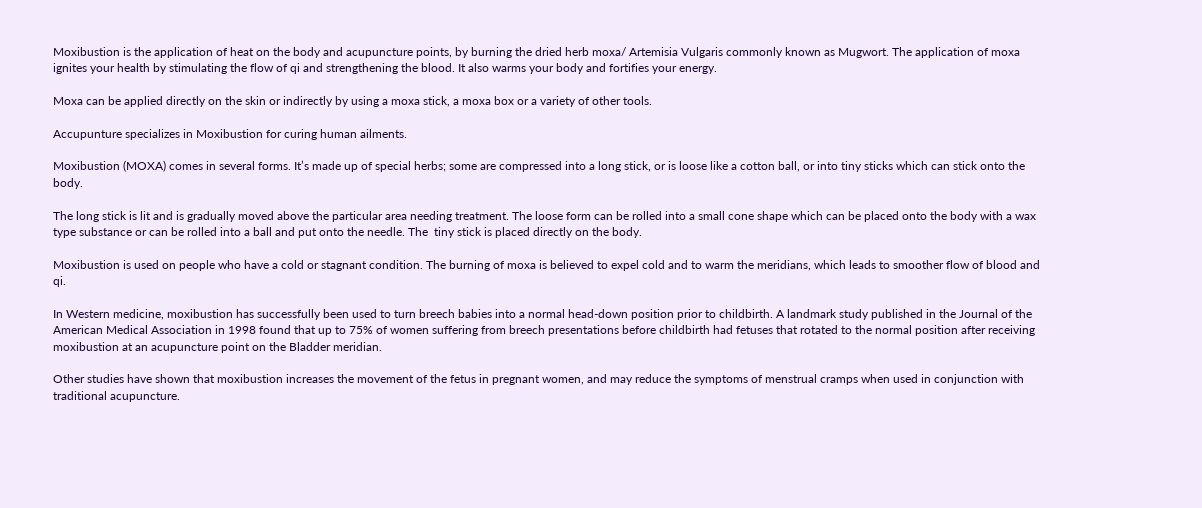Moxibustion is the application of heat on the body and acupuncture points, by burning the dried herb moxa/ Artemisia Vulgaris commonly known as Mugwort. The application of moxa ignites your health by stimulating the flow of qi and strengthening the blood. It also warms your body and fortifies your energy.

Moxa can be applied directly on the skin or indirectly by using a moxa stick, a moxa box or a variety of other tools.

Accupunture specializes in Moxibustion for curing human ailments.

Moxibustion (MOXA) comes in several forms. It’s made up of special herbs; some are compressed into a long stick, or is loose like a cotton ball, or into tiny sticks which can stick onto the body.

The long stick is lit and is gradually moved above the particular area needing treatment. The loose form can be rolled into a small cone shape which can be placed onto the body with a wax type substance or can be rolled into a ball and put onto the needle. The  tiny stick is placed directly on the body.

Moxibustion is used on people who have a cold or stagnant condition. The burning of moxa is believed to expel cold and to warm the meridians, which leads to smoother flow of blood and qi.

In Western medicine, moxibustion has successfully been used to turn breech babies into a normal head-down position prior to childbirth. A landmark study published in the Journal of the American Medical Association in 1998 found that up to 75% of women suffering from breech presentations before childbirth had fetuses that rotated to the normal position after receiving moxibustion at an acupuncture point on the Bladder meridian.

Other studies have shown that moxibustion increases the movement of the fetus in pregnant women, and may reduce the symptoms of menstrual cramps when used in conjunction with traditional acupuncture.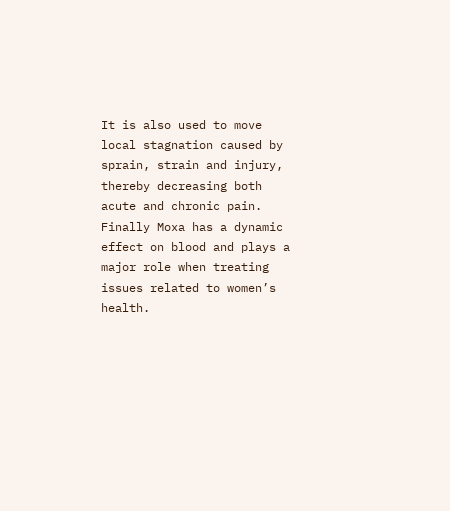It is also used to move local stagnation caused by sprain, strain and injury, thereby decreasing both acute and chronic pain. Finally Moxa has a dynamic effect on blood and plays a major role when treating issues related to women’s health.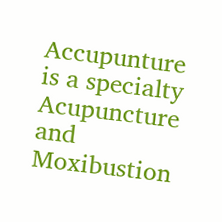Accupunture is a specialty Acupuncture and Moxibustion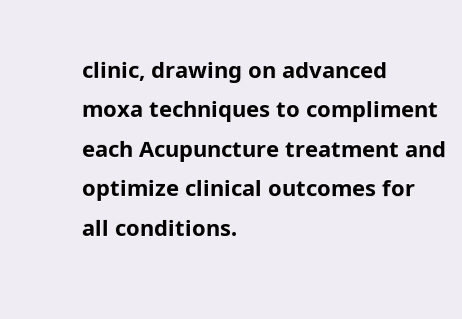clinic, drawing on advanced moxa techniques to compliment each Acupuncture treatment and optimize clinical outcomes for all conditions.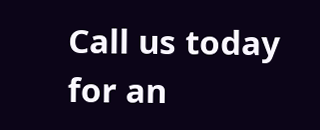Call us today for an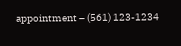appointment – (561) 123-1234